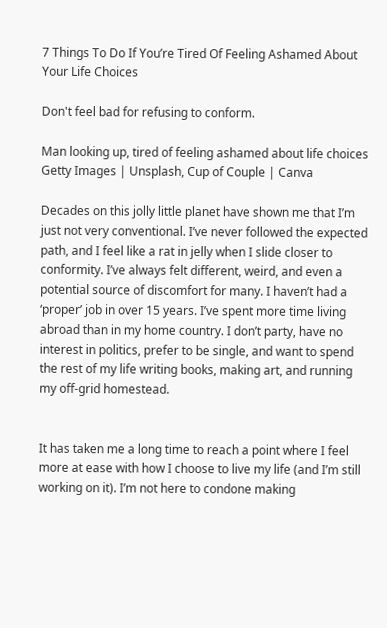7 Things To Do If You’re Tired Of Feeling Ashamed About Your Life Choices

Don't feel bad for refusing to conform.

Man looking up, tired of feeling ashamed about life choices Getty Images | Unsplash, Cup of Couple | Canva

Decades on this jolly little planet have shown me that I’m just not very conventional. I’ve never followed the expected path, and I feel like a rat in jelly when I slide closer to conformity. I’ve always felt different, weird, and even a potential source of discomfort for many. I haven’t had a ‘proper’ job in over 15 years. I’ve spent more time living abroad than in my home country. I don’t party, have no interest in politics, prefer to be single, and want to spend the rest of my life writing books, making art, and running my off-grid homestead.


It has taken me a long time to reach a point where I feel more at ease with how I choose to live my life (and I’m still working on it). I’m not here to condone making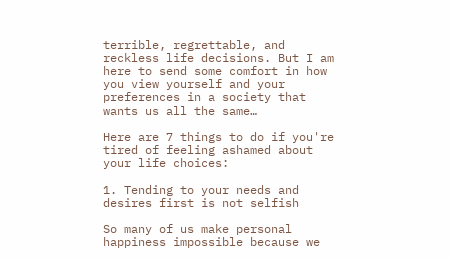terrible, regrettable, and reckless life decisions. But I am here to send some comfort in how you view yourself and your preferences in a society that wants us all the same…

Here are 7 things to do if you're tired of feeling ashamed about your life choices:

1. Tending to your needs and desires first is not selfish

So many of us make personal happiness impossible because we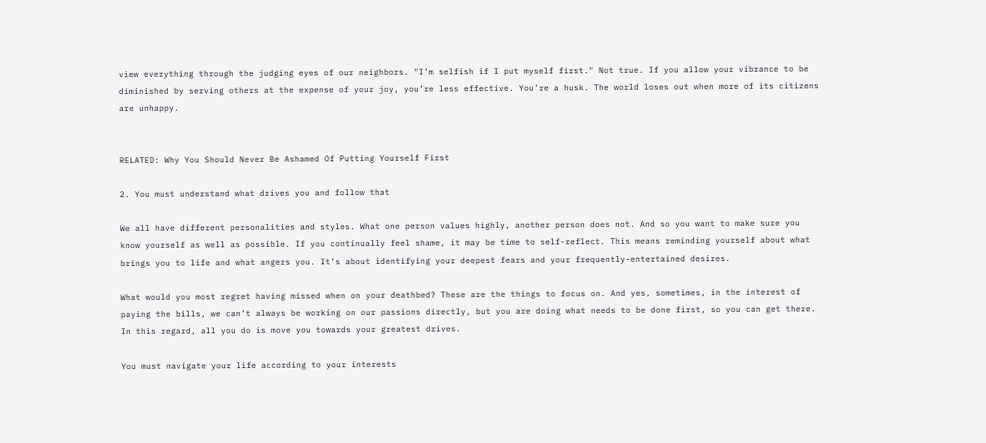view everything through the judging eyes of our neighbors. "I’m selfish if I put myself first." Not true. If you allow your vibrance to be diminished by serving others at the expense of your joy, you’re less effective. You’re a husk. The world loses out when more of its citizens are unhappy.


RELATED: Why You Should Never Be Ashamed Of Putting Yourself First

2. You must understand what drives you and follow that

We all have different personalities and styles. What one person values highly, another person does not. And so you want to make sure you know yourself as well as possible. If you continually feel shame, it may be time to self-reflect. This means reminding yourself about what brings you to life and what angers you. It’s about identifying your deepest fears and your frequently-entertained desires.

What would you most regret having missed when on your deathbed? These are the things to focus on. And yes, sometimes, in the interest of paying the bills, we can’t always be working on our passions directly, but you are doing what needs to be done first, so you can get there. In this regard, all you do is move you towards your greatest drives.

You must navigate your life according to your interests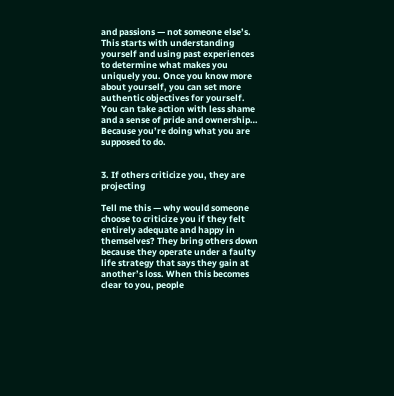and passions — not someone else’s. This starts with understanding yourself and using past experiences to determine what makes you uniquely you. Once you know more about yourself, you can set more authentic objectives for yourself. You can take action with less shame and a sense of pride and ownership… Because you’re doing what you are supposed to do.


3. If others criticize you, they are projecting

Tell me this — why would someone choose to criticize you if they felt entirely adequate and happy in themselves? They bring others down because they operate under a faulty life strategy that says they gain at another’s loss. When this becomes clear to you, people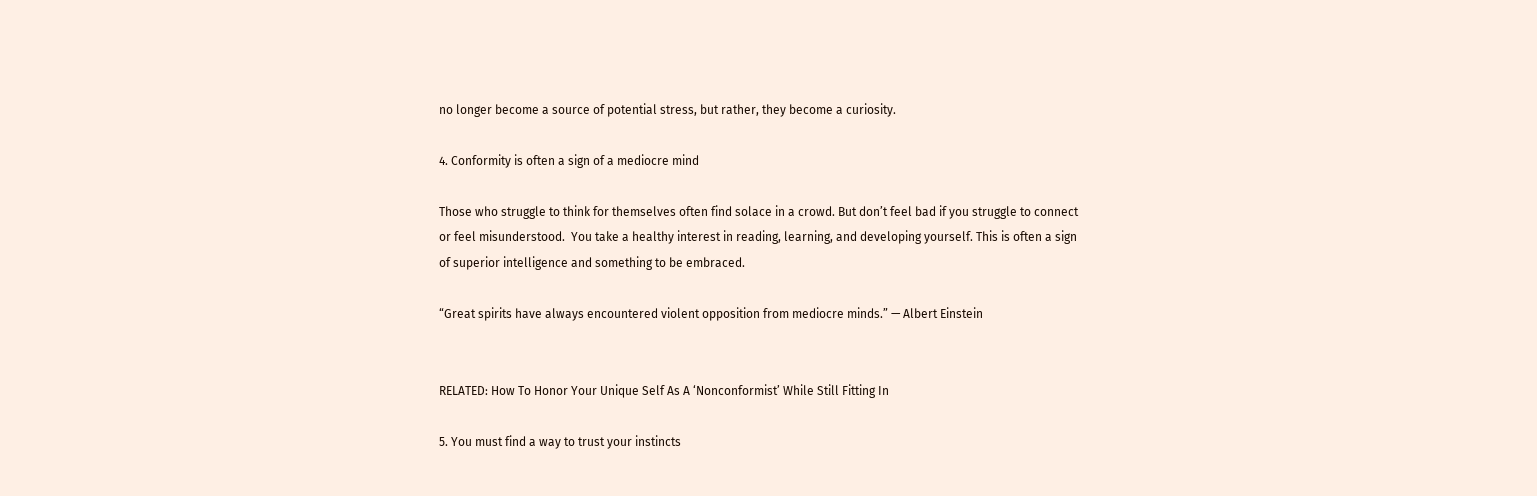no longer become a source of potential stress, but rather, they become a curiosity.

4. Conformity is often a sign of a mediocre mind

Those who struggle to think for themselves often find solace in a crowd. But don’t feel bad if you struggle to connect or feel misunderstood.  You take a healthy interest in reading, learning, and developing yourself. This is often a sign of superior intelligence and something to be embraced.

“Great spirits have always encountered violent opposition from mediocre minds.” — Albert Einstein


RELATED: How To Honor Your Unique Self As A ‘Nonconformist’ While Still Fitting In

5. You must find a way to trust your instincts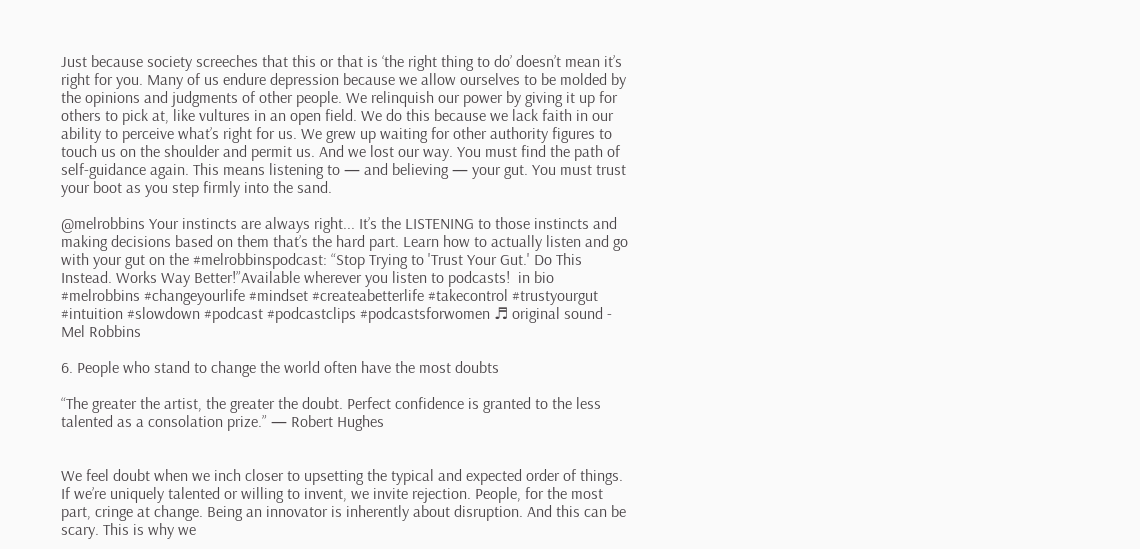Just because society screeches that this or that is ‘the right thing to do’ doesn’t mean it’s right for you. Many of us endure depression because we allow ourselves to be molded by the opinions and judgments of other people. We relinquish our power by giving it up for others to pick at, like vultures in an open field. We do this because we lack faith in our ability to perceive what’s right for us. We grew up waiting for other authority figures to touch us on the shoulder and permit us. And we lost our way. You must find the path of self-guidance again. This means listening to — and believing — your gut. You must trust your boot as you step firmly into the sand.

@melrobbins Your instincts are always right... It’s the LISTENING to those instincts and making decisions based on them that’s the hard part. Learn how to actually listen and go with your gut on the #melrobbinspodcast: “Stop Trying to 'Trust Your Gut.' Do This Instead. Works Way Better!”Available wherever you listen to podcasts!  in bio #melrobbins #changeyourlife #mindset #createabetterlife #takecontrol #trustyourgut #intuition #slowdown #podcast #podcastclips #podcastsforwomen ♬ original sound - Mel Robbins

6. People who stand to change the world often have the most doubts

“The greater the artist, the greater the doubt. Perfect confidence is granted to the less talented as a consolation prize.” — Robert Hughes


We feel doubt when we inch closer to upsetting the typical and expected order of things. If we’re uniquely talented or willing to invent, we invite rejection. People, for the most part, cringe at change. Being an innovator is inherently about disruption. And this can be scary. This is why we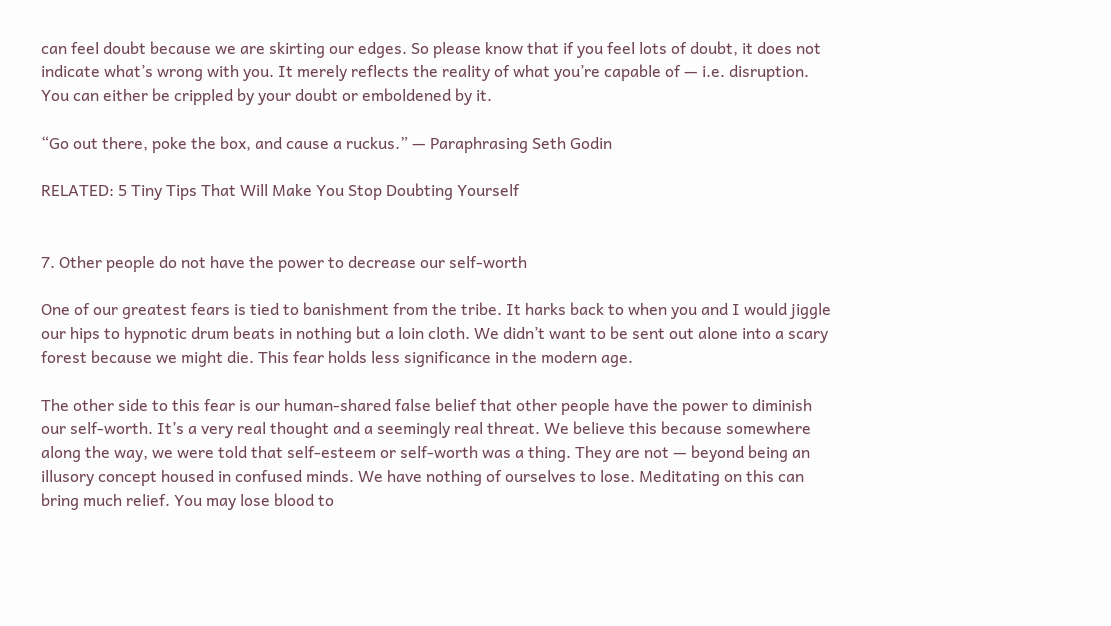can feel doubt because we are skirting our edges. So please know that if you feel lots of doubt, it does not indicate what’s wrong with you. It merely reflects the reality of what you’re capable of — i.e. disruption. You can either be crippled by your doubt or emboldened by it.

“Go out there, poke the box, and cause a ruckus.” — Paraphrasing Seth Godin

RELATED: 5 Tiny Tips That Will Make You Stop Doubting Yourself


7. Other people do not have the power to decrease our self-worth

One of our greatest fears is tied to banishment from the tribe. It harks back to when you and I would jiggle our hips to hypnotic drum beats in nothing but a loin cloth. We didn’t want to be sent out alone into a scary forest because we might die. This fear holds less significance in the modern age.

The other side to this fear is our human-shared false belief that other people have the power to diminish our self-worth. It’s a very real thought and a seemingly real threat. We believe this because somewhere along the way, we were told that self-esteem or self-worth was a thing. They are not — beyond being an illusory concept housed in confused minds. We have nothing of ourselves to lose. Meditating on this can bring much relief. You may lose blood to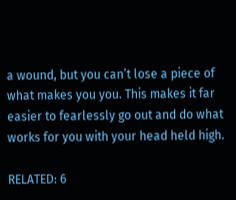a wound, but you can’t lose a piece of what makes you you. This makes it far easier to fearlessly go out and do what works for you with your head held high.

RELATED: 6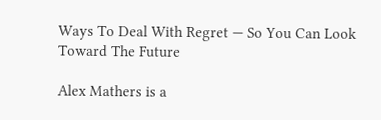Ways To Deal With Regret — So You Can Look Toward The Future

Alex Mathers is a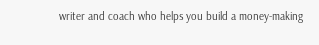writer and coach who helps you build a money-making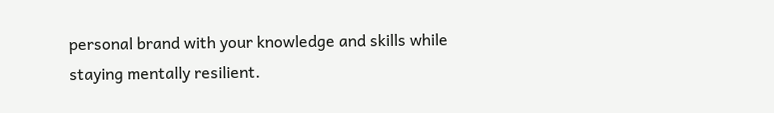personal brand with your knowledge and skills while staying mentally resilient.